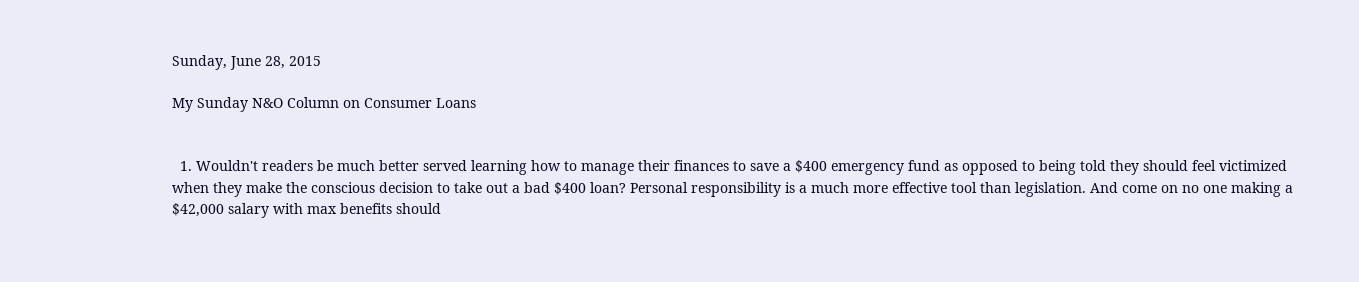Sunday, June 28, 2015

My Sunday N&O Column on Consumer Loans


  1. Wouldn't readers be much better served learning how to manage their finances to save a $400 emergency fund as opposed to being told they should feel victimized when they make the conscious decision to take out a bad $400 loan? Personal responsibility is a much more effective tool than legislation. And come on no one making a $42,000 salary with max benefits should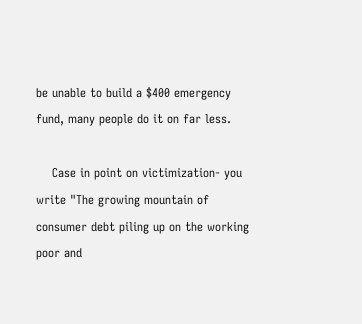be unable to build a $400 emergency fund, many people do it on far less.

    Case in point on victimization- you write "The growing mountain of consumer debt piling up on the working poor and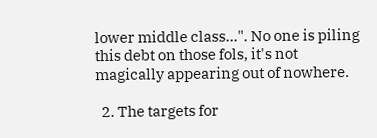lower middle class...". No one is piling this debt on those fols, it's not magically appearing out of nowhere.

  2. The targets for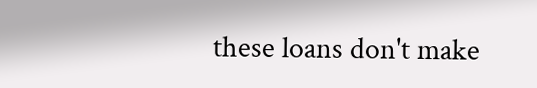these loans don't make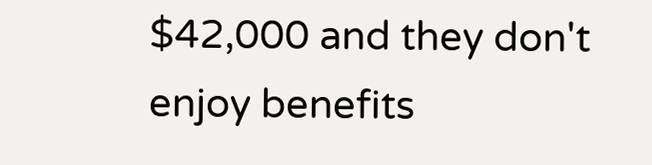$42,000 and they don't enjoy benefits